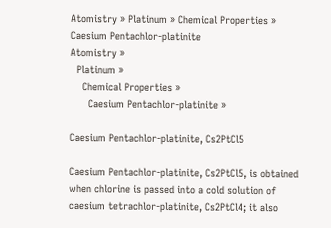Atomistry » Platinum » Chemical Properties » Caesium Pentachlor-platinite
Atomistry »
  Platinum »
    Chemical Properties »
      Caesium Pentachlor-platinite »

Caesium Pentachlor-platinite, Cs2PtCl5

Caesium Pentachlor-platinite, Cs2PtCl5, is obtained when chlorine is passed into a cold solution of caesium tetrachlor-platinite, Cs2PtCl4; it also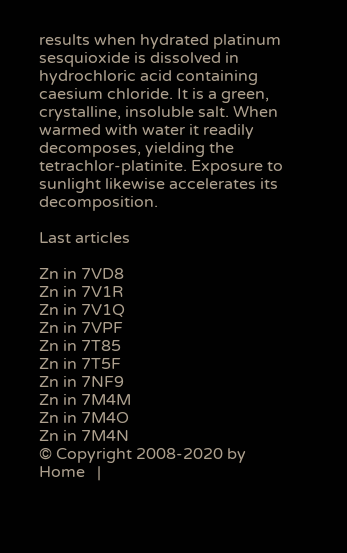results when hydrated platinum sesquioxide is dissolved in hydrochloric acid containing caesium chloride. It is a green, crystalline, insoluble salt. When warmed with water it readily decomposes, yielding the tetrachlor-platinite. Exposure to sunlight likewise accelerates its decomposition.

Last articles

Zn in 7VD8
Zn in 7V1R
Zn in 7V1Q
Zn in 7VPF
Zn in 7T85
Zn in 7T5F
Zn in 7NF9
Zn in 7M4M
Zn in 7M4O
Zn in 7M4N
© Copyright 2008-2020 by
Home   |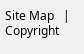Site Map   |    Copyright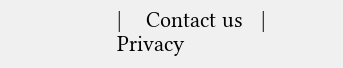|    Contact us   |    Privacy